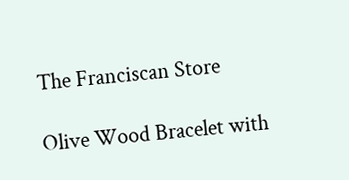The Franciscan Store

Olive Wood Bracelet with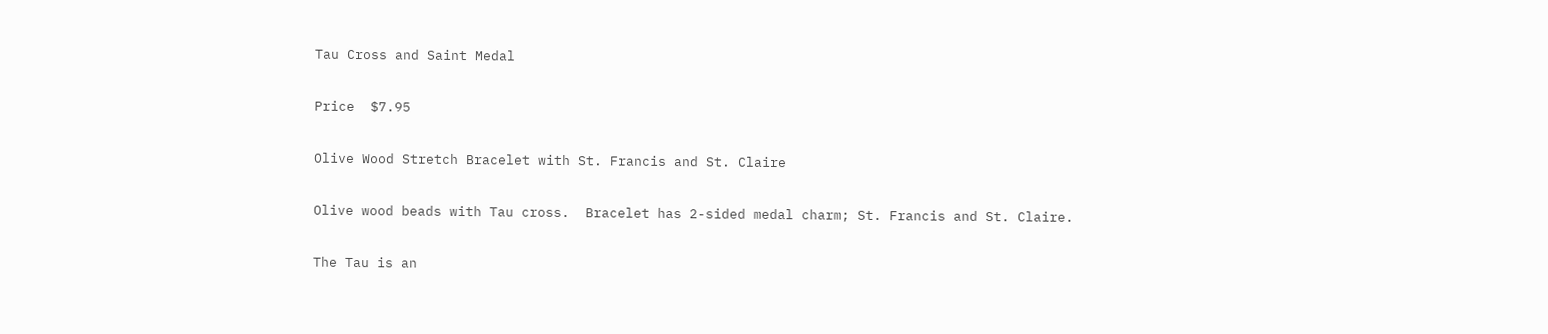Tau Cross and Saint Medal

Price  $7.95

Olive Wood Stretch Bracelet with St. Francis and St. Claire

Olive wood beads with Tau cross.  Bracelet has 2-sided medal charm; St. Francis and St. Claire.

The Tau is an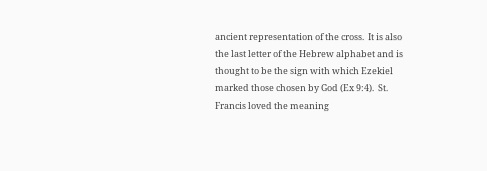ancient representation of the cross.  It is also the last letter of the Hebrew alphabet and is thought to be the sign with which Ezekiel marked those chosen by God (Ex 9:4).  St. Francis loved the meaning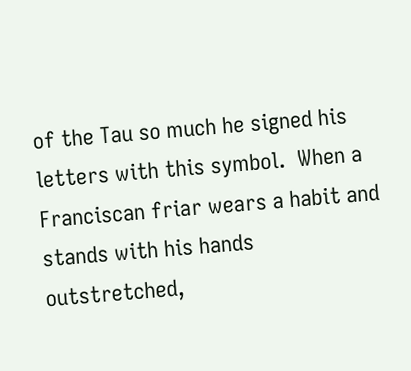of the Tau so much he signed his letters with this symbol.  When a Franciscan friar wears a habit and stands with his hands outstretched,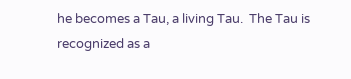he becomes a Tau, a living Tau.  The Tau is recognized as a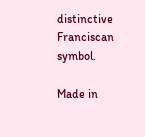distinctive Franciscan symbol.

Made in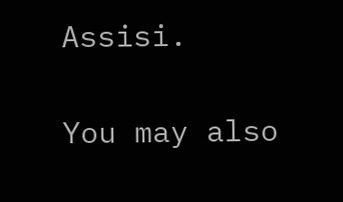Assisi.

You may also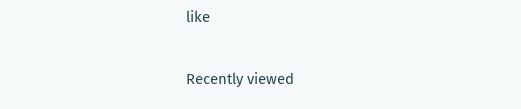like

Recently viewed